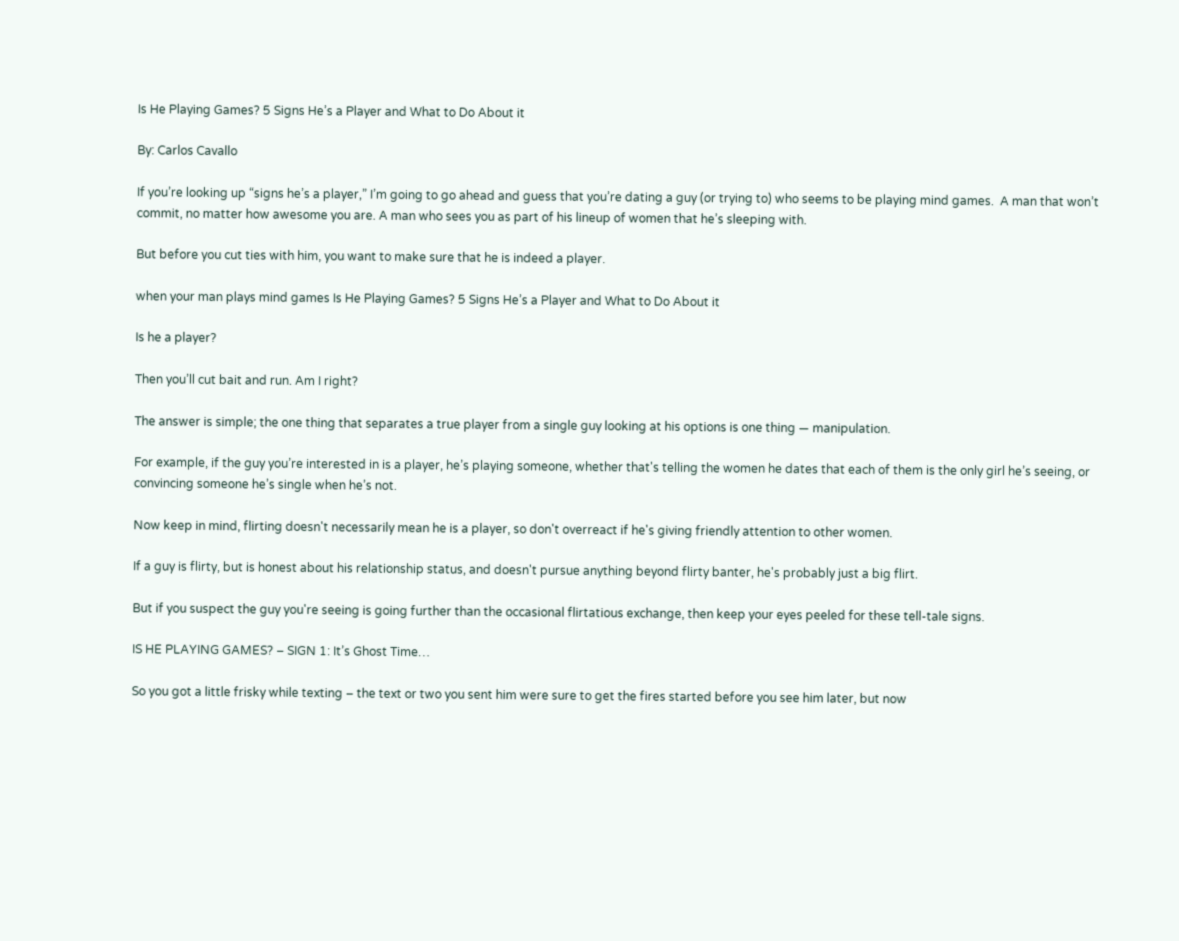Is He Playing Games? 5 Signs He’s a Player and What to Do About it

By: Carlos Cavallo

If you’re looking up “signs he’s a player,” I’m going to go ahead and guess that you’re dating a guy (or trying to) who seems to be playing mind games.  A man that won’t commit, no matter how awesome you are. A man who sees you as part of his lineup of women that he’s sleeping with.

But before you cut ties with him, you want to make sure that he is indeed a player.

when your man plays mind games Is He Playing Games? 5 Signs He’s a Player and What to Do About it

Is he a player?

Then you’ll cut bait and run. Am I right?

The answer is simple; the one thing that separates a true player from a single guy looking at his options is one thing — manipulation.

For example, if the guy you’re interested in is a player, he’s playing someone, whether that's telling the women he dates that each of them is the only girl he’s seeing, or convincing someone he’s single when he’s not.

Now keep in mind, flirting doesn't necessarily mean he is a player, so don't overreact if he's giving friendly attention to other women.

If a guy is flirty, but is honest about his relationship status, and doesn't pursue anything beyond flirty banter, he's probably just a big flirt.

But if you suspect the guy you're seeing is going further than the occasional flirtatious exchange, then keep your eyes peeled for these tell-tale signs.

IS HE PLAYING GAMES? – SIGN 1: It’s Ghost Time…

So you got a little frisky while texting – the text or two you sent him were sure to get the fires started before you see him later, but now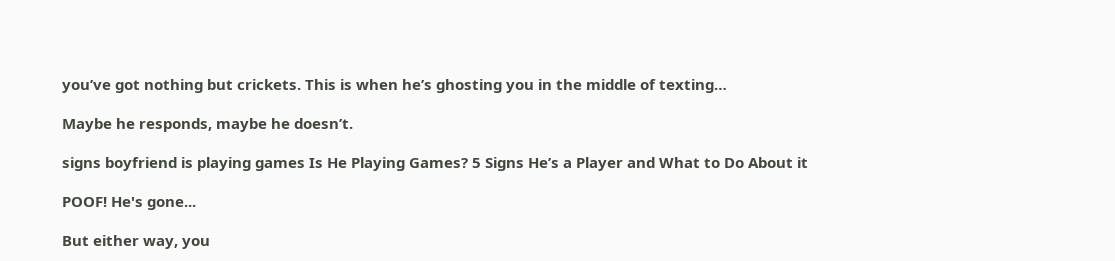you’ve got nothing but crickets. This is when he’s ghosting you in the middle of texting…

Maybe he responds, maybe he doesn’t.

signs boyfriend is playing games Is He Playing Games? 5 Signs He’s a Player and What to Do About it

POOF! He's gone...

But either way, you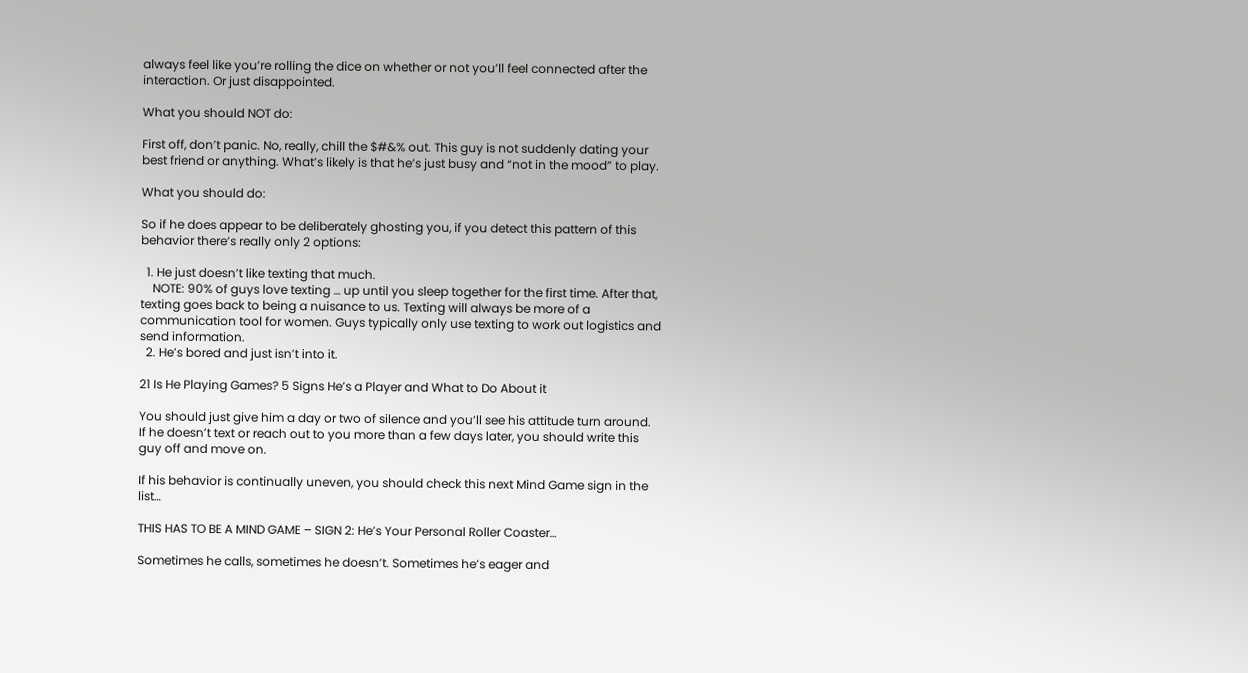always feel like you’re rolling the dice on whether or not you’ll feel connected after the interaction. Or just disappointed.

What you should NOT do:

First off, don’t panic. No, really, chill the $#&% out. This guy is not suddenly dating your best friend or anything. What’s likely is that he’s just busy and “not in the mood” to play.

What you should do:

So if he does appear to be deliberately ghosting you, if you detect this pattern of this behavior there’s really only 2 options:

  1. He just doesn’t like texting that much.
    NOTE: 90% of guys love texting … up until you sleep together for the first time. After that, texting goes back to being a nuisance to us. Texting will always be more of a communication tool for women. Guys typically only use texting to work out logistics and send information.
  2. He’s bored and just isn’t into it.

21 Is He Playing Games? 5 Signs He’s a Player and What to Do About it

You should just give him a day or two of silence and you’ll see his attitude turn around. If he doesn’t text or reach out to you more than a few days later, you should write this guy off and move on.

If his behavior is continually uneven, you should check this next Mind Game sign in the list…

THIS HAS TO BE A MIND GAME – SIGN 2: He’s Your Personal Roller Coaster…

Sometimes he calls, sometimes he doesn’t. Sometimes he’s eager and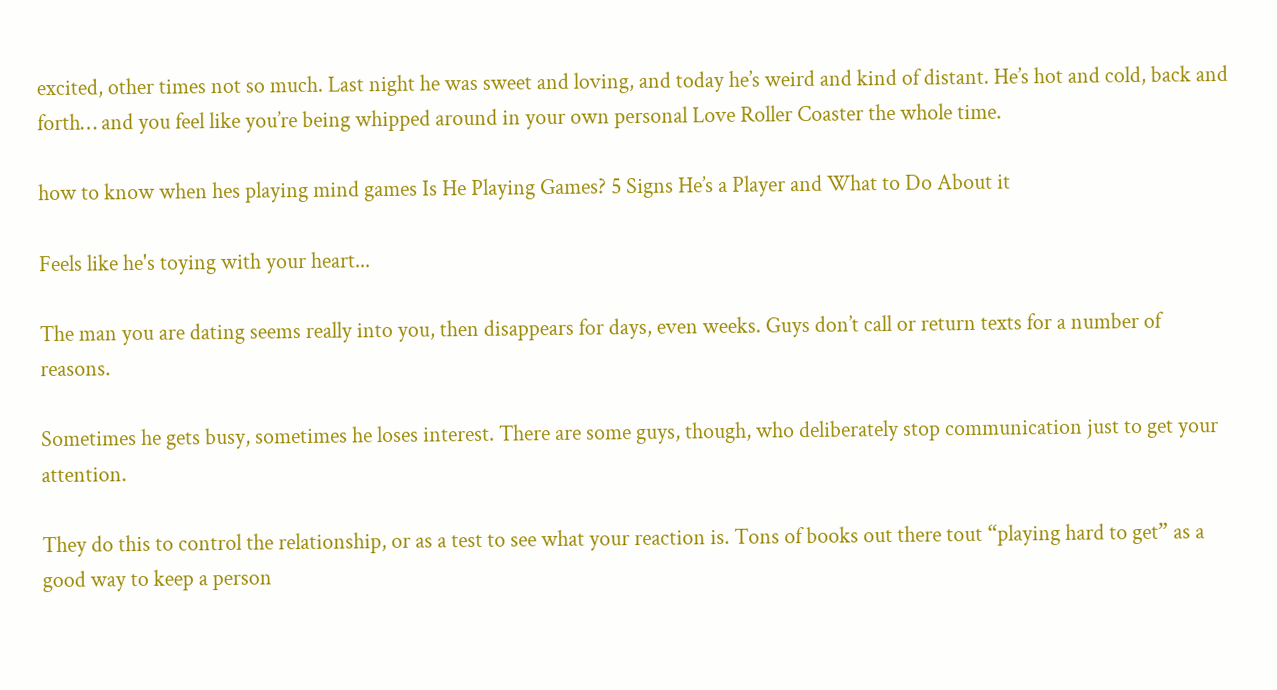excited, other times not so much. Last night he was sweet and loving, and today he’s weird and kind of distant. He’s hot and cold, back and forth… and you feel like you’re being whipped around in your own personal Love Roller Coaster the whole time.

how to know when hes playing mind games Is He Playing Games? 5 Signs He’s a Player and What to Do About it

Feels like he's toying with your heart...

The man you are dating seems really into you, then disappears for days, even weeks. Guys don’t call or return texts for a number of reasons.

Sometimes he gets busy, sometimes he loses interest. There are some guys, though, who deliberately stop communication just to get your attention.

They do this to control the relationship, or as a test to see what your reaction is. Tons of books out there tout “playing hard to get” as a good way to keep a person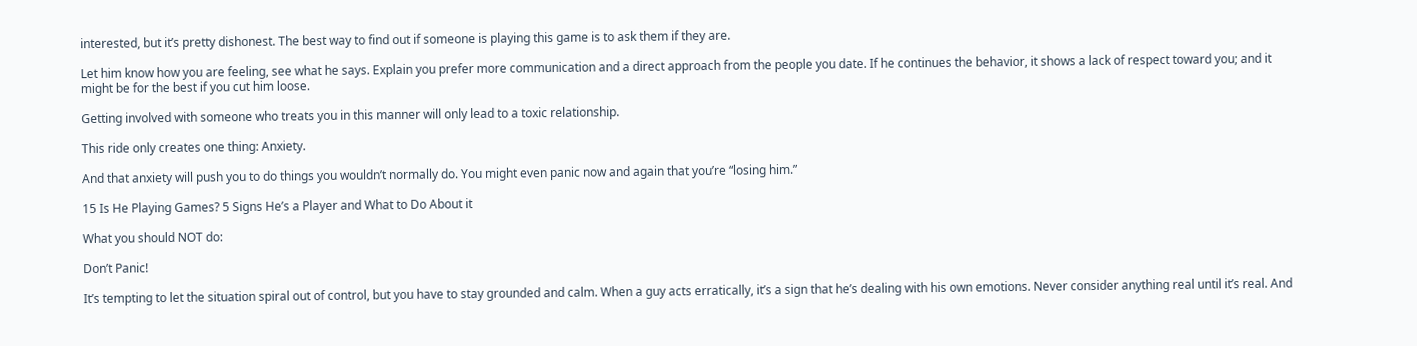interested, but it’s pretty dishonest. The best way to find out if someone is playing this game is to ask them if they are.

Let him know how you are feeling, see what he says. Explain you prefer more communication and a direct approach from the people you date. If he continues the behavior, it shows a lack of respect toward you; and it might be for the best if you cut him loose.

Getting involved with someone who treats you in this manner will only lead to a toxic relationship.

This ride only creates one thing: Anxiety.

And that anxiety will push you to do things you wouldn’t normally do. You might even panic now and again that you’re “losing him.”

15 Is He Playing Games? 5 Signs He’s a Player and What to Do About it

What you should NOT do:

Don’t Panic!

It’s tempting to let the situation spiral out of control, but you have to stay grounded and calm. When a guy acts erratically, it’s a sign that he’s dealing with his own emotions. Never consider anything real until it’s real. And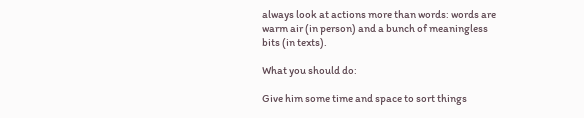always look at actions more than words: words are warm air (in person) and a bunch of meaningless bits (in texts).

What you should do:

Give him some time and space to sort things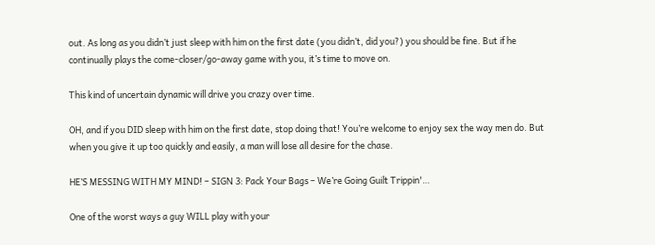out. As long as you didn’t just sleep with him on the first date (you didn’t, did you?) you should be fine. But if he continually plays the come-closer/go-away game with you, it’s time to move on.

This kind of uncertain dynamic will drive you crazy over time.

OH, and if you DID sleep with him on the first date, stop doing that! You’re welcome to enjoy sex the way men do. But when you give it up too quickly and easily, a man will lose all desire for the chase.

HE’S MESSING WITH MY MIND! – SIGN 3: Pack Your Bags – We’re Going Guilt Trippin'…

One of the worst ways a guy WILL play with your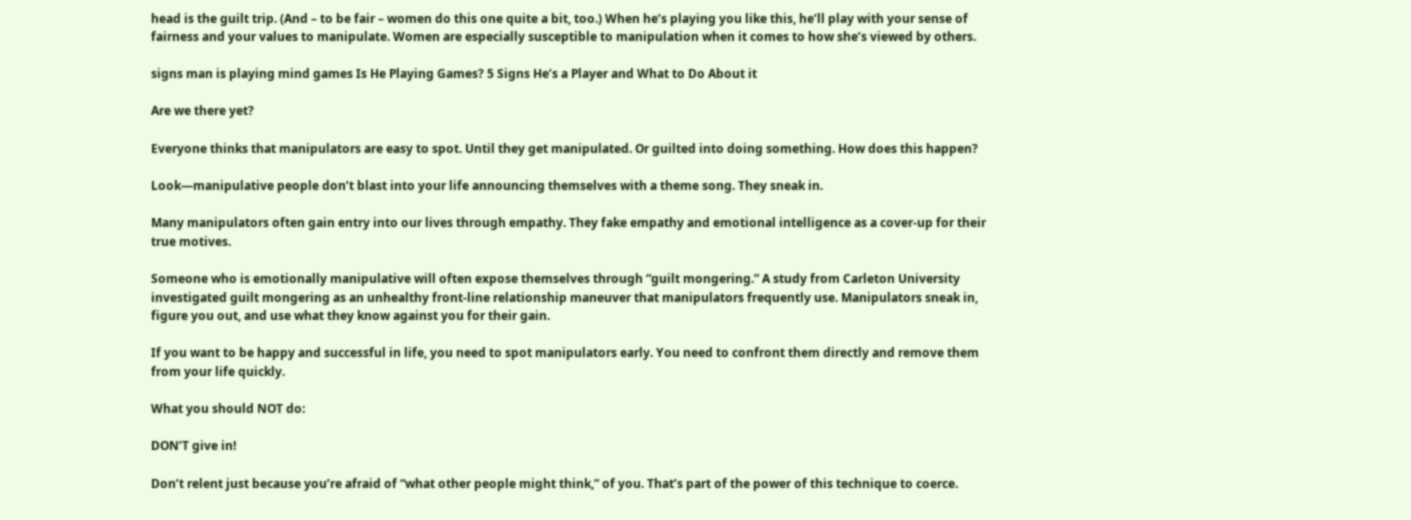head is the guilt trip. (And – to be fair – women do this one quite a bit, too.) When he’s playing you like this, he’ll play with your sense of fairness and your values to manipulate. Women are especially susceptible to manipulation when it comes to how she’s viewed by others.

signs man is playing mind games Is He Playing Games? 5 Signs He’s a Player and What to Do About it

Are we there yet?

Everyone thinks that manipulators are easy to spot. Until they get manipulated. Or guilted into doing something. How does this happen?

Look—manipulative people don’t blast into your life announcing themselves with a theme song. They sneak in.

Many manipulators often gain entry into our lives through empathy. They fake empathy and emotional intelligence as a cover-up for their true motives.

Someone who is emotionally manipulative will often expose themselves through “guilt mongering.” A study from Carleton University investigated guilt mongering as an unhealthy front-line relationship maneuver that manipulators frequently use. Manipulators sneak in, figure you out, and use what they know against you for their gain.

If you want to be happy and successful in life, you need to spot manipulators early. You need to confront them directly and remove them from your life quickly.

What you should NOT do:

DON’T give in!

Don’t relent just because you’re afraid of “what other people might think,” of you. That’s part of the power of this technique to coerce.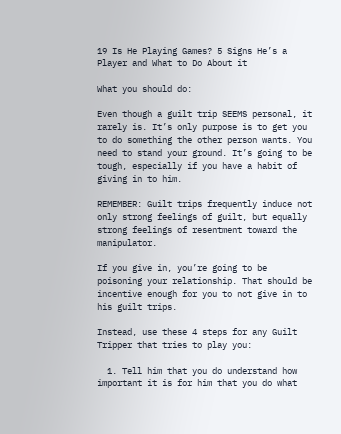19 Is He Playing Games? 5 Signs He’s a Player and What to Do About it

What you should do:

Even though a guilt trip SEEMS personal, it rarely is. It’s only purpose is to get you to do something the other person wants. You need to stand your ground. It’s going to be tough, especially if you have a habit of giving in to him.

REMEMBER: Guilt trips frequently induce not only strong feelings of guilt, but equally strong feelings of resentment toward the manipulator.

If you give in, you’re going to be poisoning your relationship. That should be incentive enough for you to not give in to his guilt trips.

Instead, use these 4 steps for any Guilt Tripper that tries to play you:

  1. Tell him that you do understand how important it is for him that you do what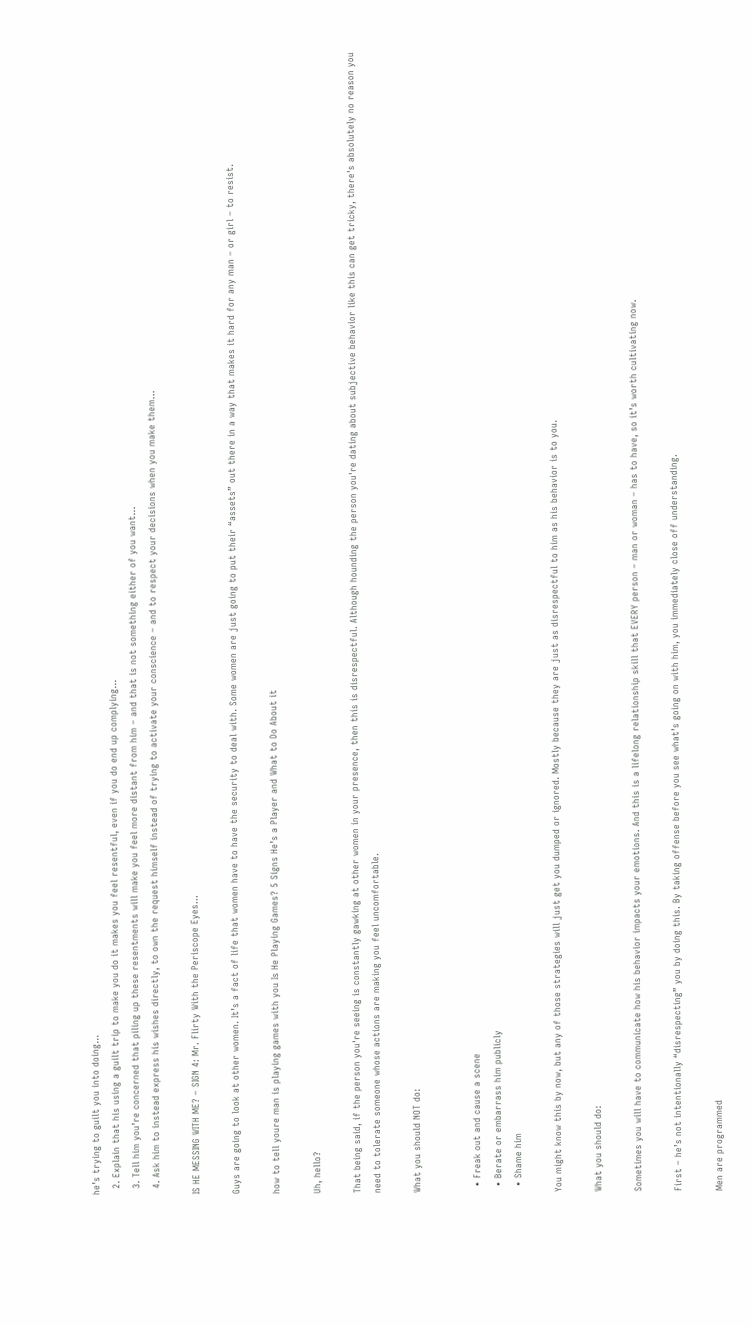he’s trying to guilt you into doing…
  2. Explain that his using a guilt trip to make you do it makes you feel resentful, even if you do end up complying…
  3. Tell him you’re concerned that piling up these resentments will make you feel more distant from him – and that is not something either of you want…
  4. Ask him to instead express his wishes directly, to own the request himself instead of trying to activate your conscience – and to respect your decisions when you make them…

IS HE MESSING WITH ME? – SIGN 4: Mr. Flirty With the Periscope Eyes…

Guys are going to look at other women. It’s a fact of life that women have to have the security to deal with. Some women are just going to put their “assets” out there in a way that makes it hard for any man – or girl – to resist.

how to tell youre man is playing games with you Is He Playing Games? 5 Signs He’s a Player and What to Do About it

Uh, hello?

That being said, if the person you're seeing is constantly gawking at other women in your presence, then this is disrespectful. Although hounding the person you're dating about subjective behavior like this can get tricky, there's absolutely no reason you need to tolerate someone whose actions are making you feel uncomfortable.

What you should NOT do:


  • Freak out and cause a scene
  • Berate or embarrass him publicly
  • Shame him

You might know this by now, but any of those strategies will just get you dumped or ignored. Mostly because they are just as disrespectful to him as his behavior is to you.

What you should do:

Sometimes you will have to communicate how his behavior impacts your emotions. And this is a lifelong relationship skill that EVERY person – man or woman – has to have, so it’s worth cultivating now.

First – he’s not intentionally “disrespecting” you by doing this. By taking offense before you see what’s going on with him, you immediately close off understanding.

Men are programmed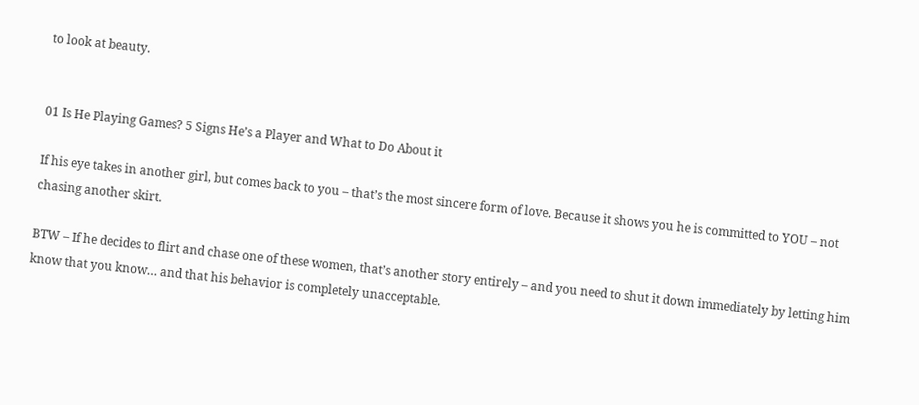to look at beauty.


01 Is He Playing Games? 5 Signs He’s a Player and What to Do About it

If his eye takes in another girl, but comes back to you – that’s the most sincere form of love. Because it shows you he is committed to YOU – not chasing another skirt.

BTW – If he decides to flirt and chase one of these women, that’s another story entirely – and you need to shut it down immediately by letting him know that you know… and that his behavior is completely unacceptable.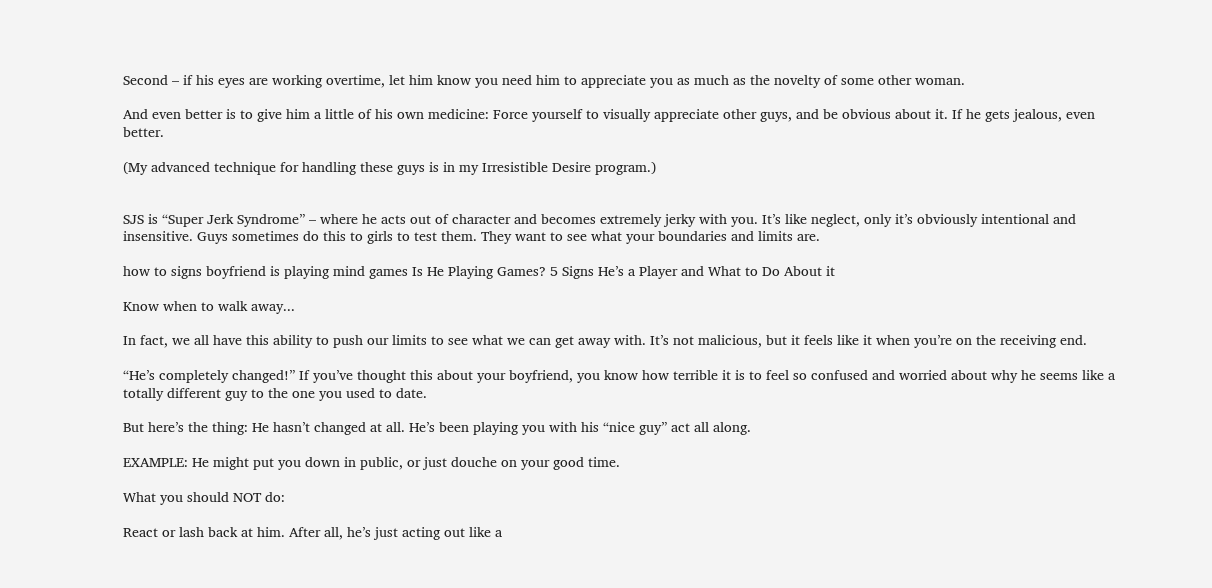Second – if his eyes are working overtime, let him know you need him to appreciate you as much as the novelty of some other woman.

And even better is to give him a little of his own medicine: Force yourself to visually appreciate other guys, and be obvious about it. If he gets jealous, even better.

(My advanced technique for handling these guys is in my Irresistible Desire program.)


SJS is “Super Jerk Syndrome” – where he acts out of character and becomes extremely jerky with you. It’s like neglect, only it’s obviously intentional and insensitive. Guys sometimes do this to girls to test them. They want to see what your boundaries and limits are.

how to signs boyfriend is playing mind games Is He Playing Games? 5 Signs He’s a Player and What to Do About it

Know when to walk away...

In fact, we all have this ability to push our limits to see what we can get away with. It’s not malicious, but it feels like it when you’re on the receiving end.

“He’s completely changed!” If you’ve thought this about your boyfriend, you know how terrible it is to feel so confused and worried about why he seems like a totally different guy to the one you used to date.

But here’s the thing: He hasn’t changed at all. He’s been playing you with his “nice guy” act all along.

EXAMPLE: He might put you down in public, or just douche on your good time.

What you should NOT do:

React or lash back at him. After all, he’s just acting out like a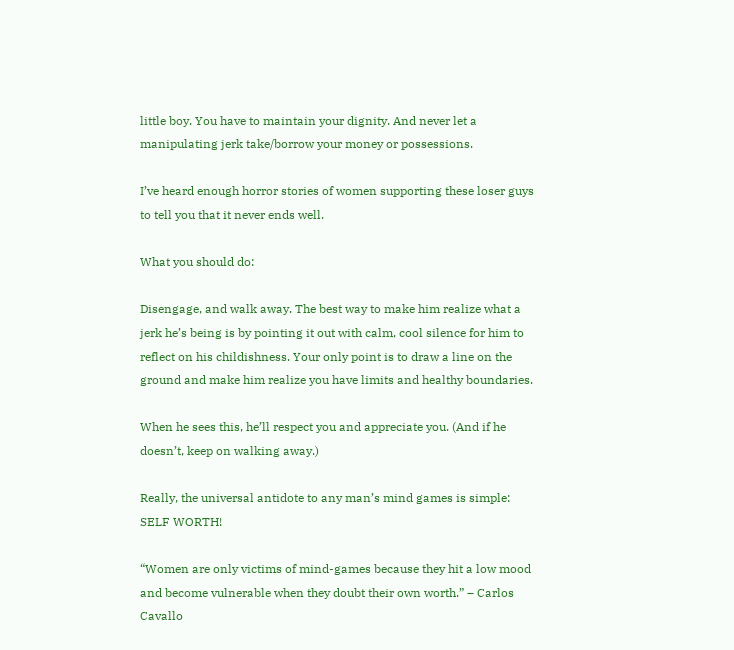little boy. You have to maintain your dignity. And never let a manipulating jerk take/borrow your money or possessions.

I’ve heard enough horror stories of women supporting these loser guys to tell you that it never ends well.

What you should do:

Disengage, and walk away. The best way to make him realize what a jerk he’s being is by pointing it out with calm, cool silence for him to reflect on his childishness. Your only point is to draw a line on the ground and make him realize you have limits and healthy boundaries.

When he sees this, he’ll respect you and appreciate you. (And if he doesn’t, keep on walking away.)

Really, the universal antidote to any man’s mind games is simple: SELF WORTH!

“Women are only victims of mind-games because they hit a low mood and become vulnerable when they doubt their own worth.” – Carlos Cavallo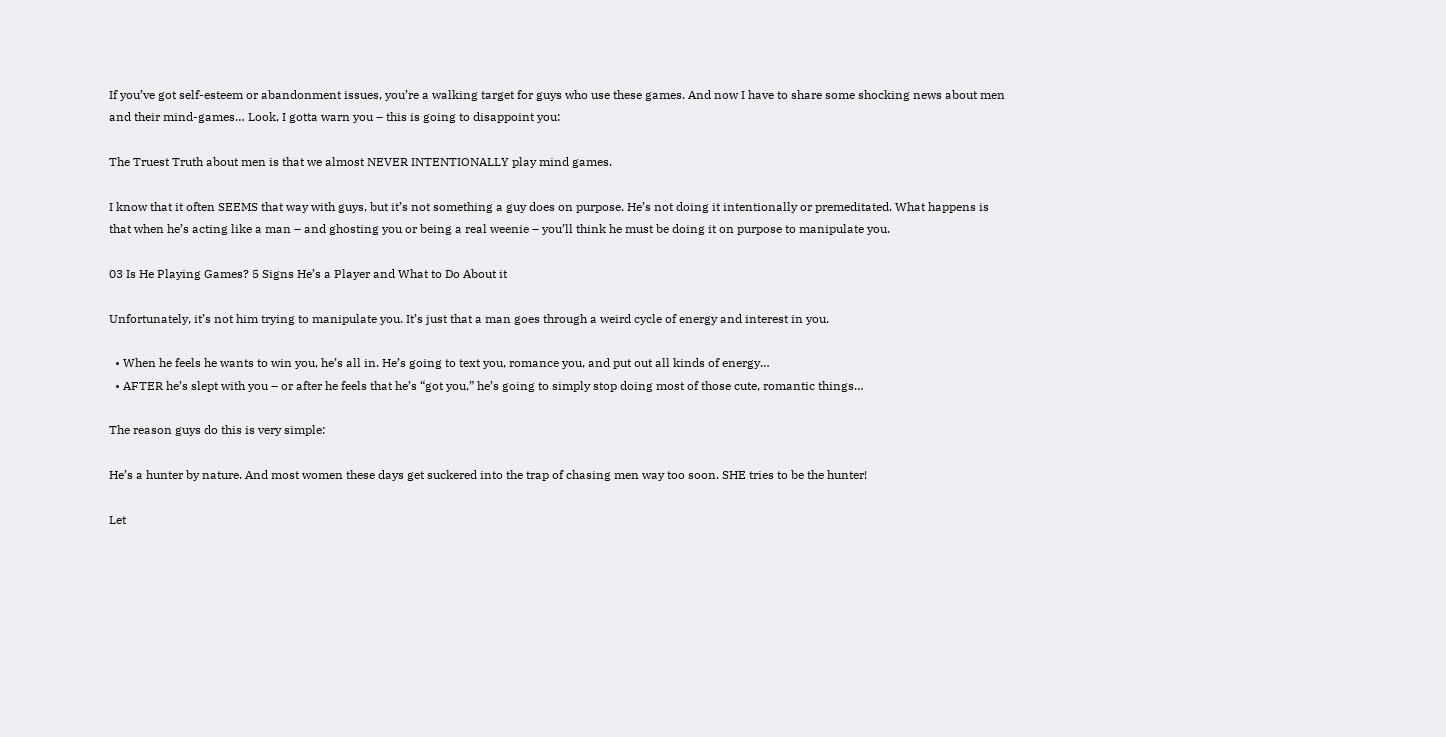If you’ve got self-esteem or abandonment issues, you’re a walking target for guys who use these games. And now I have to share some shocking news about men and their mind-games… Look, I gotta warn you – this is going to disappoint you:

The Truest Truth about men is that we almost NEVER INTENTIONALLY play mind games.

I know that it often SEEMS that way with guys, but it’s not something a guy does on purpose. He’s not doing it intentionally or premeditated. What happens is that when he’s acting like a man – and ghosting you or being a real weenie – you’ll think he must be doing it on purpose to manipulate you.

03 Is He Playing Games? 5 Signs He’s a Player and What to Do About it

Unfortunately, it’s not him trying to manipulate you. It’s just that a man goes through a weird cycle of energy and interest in you.

  • When he feels he wants to win you, he’s all in. He’s going to text you, romance you, and put out all kinds of energy…
  • AFTER he’s slept with you – or after he feels that he’s “got you,” he’s going to simply stop doing most of those cute, romantic things…

The reason guys do this is very simple:

He’s a hunter by nature. And most women these days get suckered into the trap of chasing men way too soon. SHE tries to be the hunter!

Let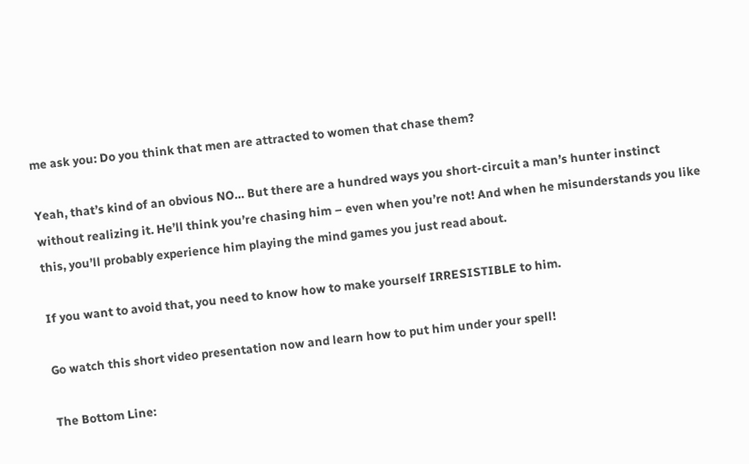me ask you: Do you think that men are attracted to women that chase them?

Yeah, that’s kind of an obvious NO… But there are a hundred ways you short-circuit a man’s hunter instinct without realizing it. He’ll think you’re chasing him – even when you’re not! And when he misunderstands you like this, you’ll probably experience him playing the mind games you just read about.

If you want to avoid that, you need to know how to make yourself IRRESISTIBLE to him.

Go watch this short video presentation now and learn how to put him under your spell!

The Bottom Line: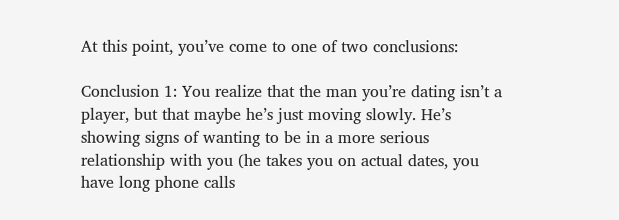At this point, you’ve come to one of two conclusions:

Conclusion 1: You realize that the man you’re dating isn’t a player, but that maybe he’s just moving slowly. He’s showing signs of wanting to be in a more serious relationship with you (he takes you on actual dates, you have long phone calls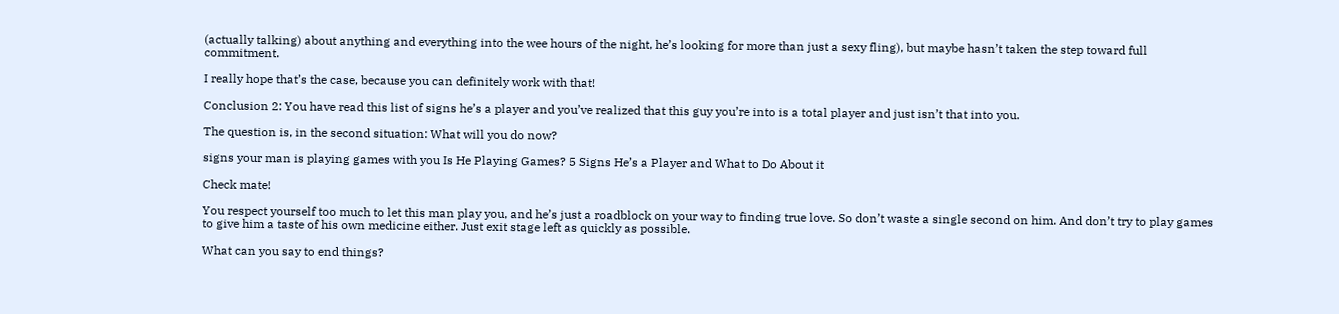(actually talking) about anything and everything into the wee hours of the night, he’s looking for more than just a sexy fling), but maybe hasn’t taken the step toward full commitment.

I really hope that’s the case, because you can definitely work with that!

Conclusion 2: You have read this list of signs he’s a player and you’ve realized that this guy you’re into is a total player and just isn’t that into you.

The question is, in the second situation: What will you do now?

signs your man is playing games with you Is He Playing Games? 5 Signs He’s a Player and What to Do About it

Check mate!

You respect yourself too much to let this man play you, and he’s just a roadblock on your way to finding true love. So don’t waste a single second on him. And don’t try to play games to give him a taste of his own medicine either. Just exit stage left as quickly as possible.

What can you say to end things?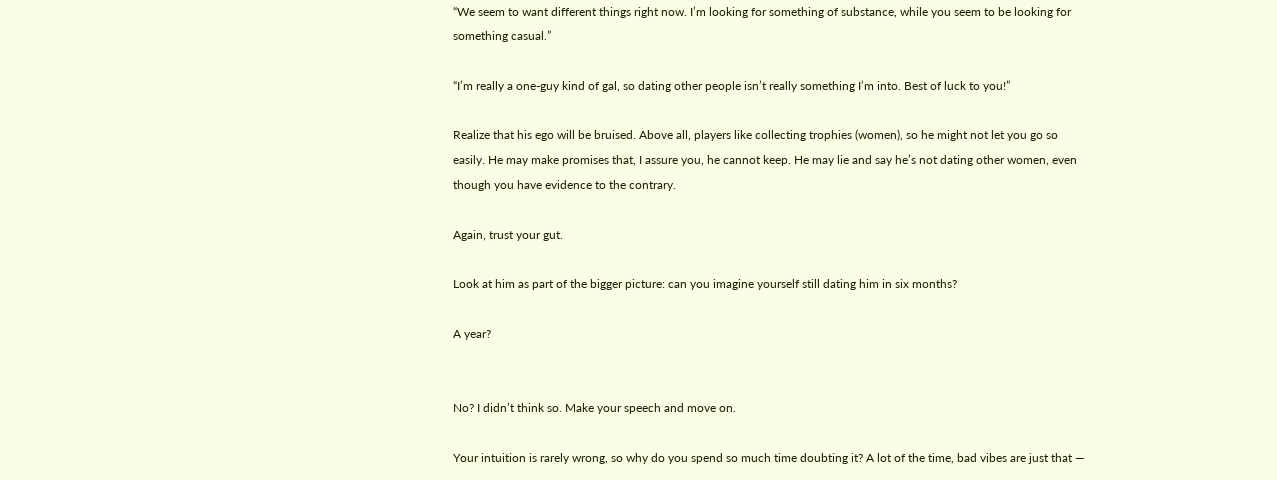“We seem to want different things right now. I’m looking for something of substance, while you seem to be looking for something casual.”

“I’m really a one-guy kind of gal, so dating other people isn’t really something I’m into. Best of luck to you!”

Realize that his ego will be bruised. Above all, players like collecting trophies (women), so he might not let you go so easily. He may make promises that, I assure you, he cannot keep. He may lie and say he’s not dating other women, even though you have evidence to the contrary.

Again, trust your gut.

Look at him as part of the bigger picture: can you imagine yourself still dating him in six months?

A year?


No? I didn’t think so. Make your speech and move on.

Your intuition is rarely wrong, so why do you spend so much time doubting it? A lot of the time, bad vibes are just that —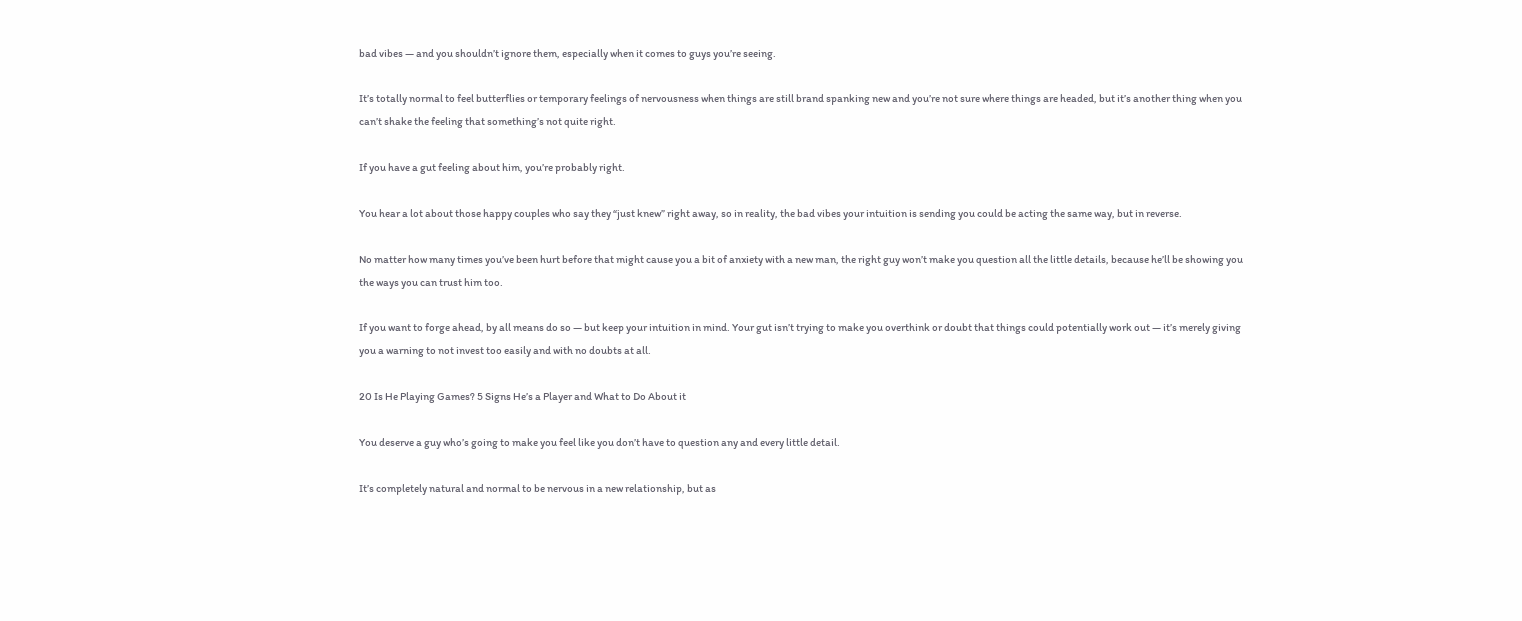bad vibes — and you shouldn’t ignore them, especially when it comes to guys you’re seeing.

It’s totally normal to feel butterflies or temporary feelings of nervousness when things are still brand spanking new and you’re not sure where things are headed, but it’s another thing when you can’t shake the feeling that something’s not quite right.

If you have a gut feeling about him, you’re probably right.

You hear a lot about those happy couples who say they “just knew” right away, so in reality, the bad vibes your intuition is sending you could be acting the same way, but in reverse.

No matter how many times you’ve been hurt before that might cause you a bit of anxiety with a new man, the right guy won’t make you question all the little details, because he’ll be showing you the ways you can trust him too.

If you want to forge ahead, by all means do so — but keep your intuition in mind. Your gut isn’t trying to make you overthink or doubt that things could potentially work out — it’s merely giving you a warning to not invest too easily and with no doubts at all.

20 Is He Playing Games? 5 Signs He’s a Player and What to Do About it

You deserve a guy who’s going to make you feel like you don’t have to question any and every little detail.

It’s completely natural and normal to be nervous in a new relationship, but as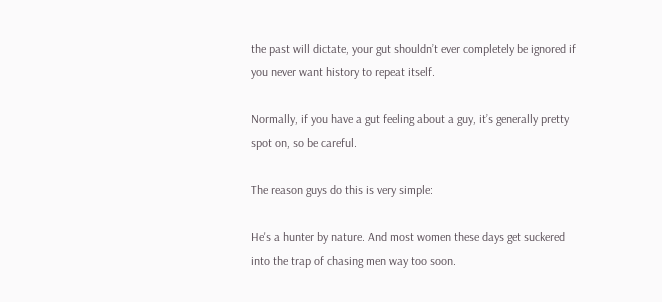the past will dictate, your gut shouldn’t ever completely be ignored if you never want history to repeat itself.

Normally, if you have a gut feeling about a guy, it’s generally pretty spot on, so be careful.

The reason guys do this is very simple:

He's a hunter by nature. And most women these days get suckered into the trap of chasing men way too soon.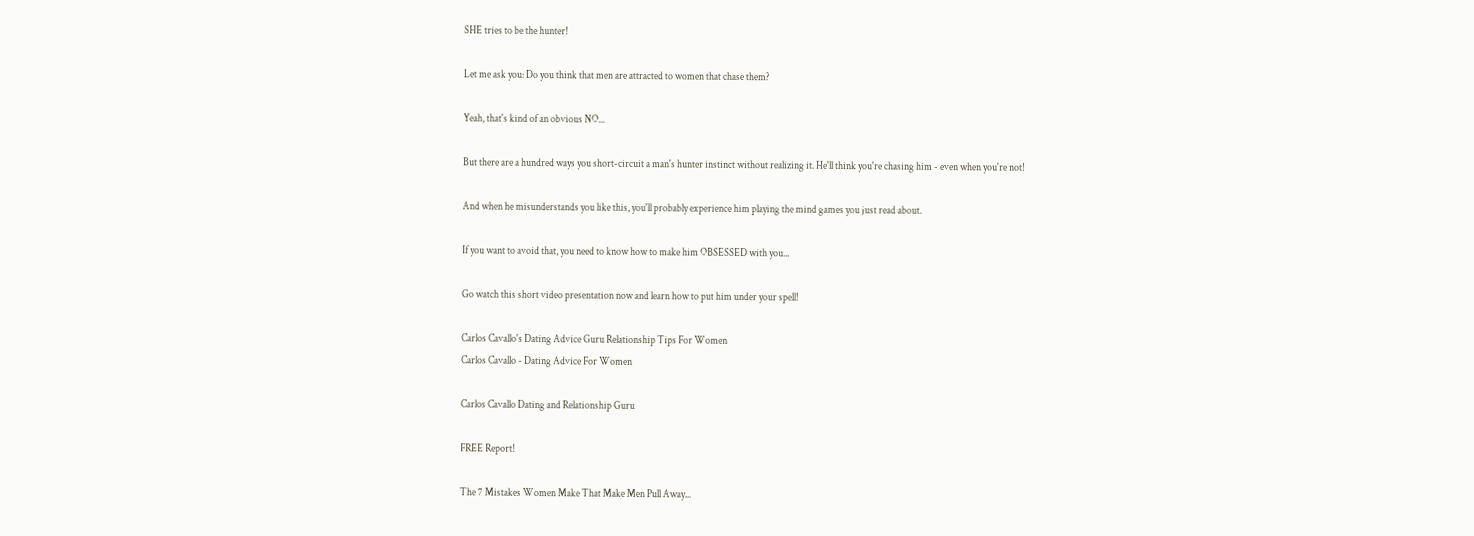SHE tries to be the hunter!

Let me ask you: Do you think that men are attracted to women that chase them?

Yeah, that's kind of an obvious NO...

But there are a hundred ways you short-circuit a man's hunter instinct without realizing it. He'll think you're chasing him - even when you're not!

And when he misunderstands you like this, you'll probably experience him playing the mind games you just read about.

If you want to avoid that, you need to know how to make him OBSESSED with you...

Go watch this short video presentation now and learn how to put him under your spell!

Carlos Cavallo's Dating Advice Guru Relationship Tips For Women
Carlos Cavallo - Dating Advice For Women

Carlos Cavallo Dating and Relationship Guru

FREE Report!

The 7 Mistakes Women Make That Make Men Pull Away...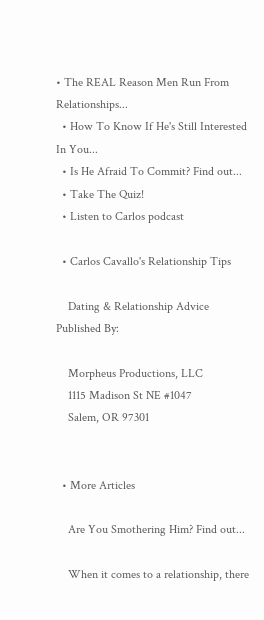• The REAL Reason Men Run From Relationships...
  • How To Know If He's Still Interested In You...
  • Is He Afraid To Commit? Find out...
  • Take The Quiz!
  • Listen to Carlos podcast

  • Carlos Cavallo's Relationship Tips

    Dating & Relationship Advice Published By:

    Morpheus Productions, LLC
    1115 Madison St NE #1047
    Salem, OR 97301


  • More Articles

    Are You Smothering Him? Find out...

    When it comes to a relationship, there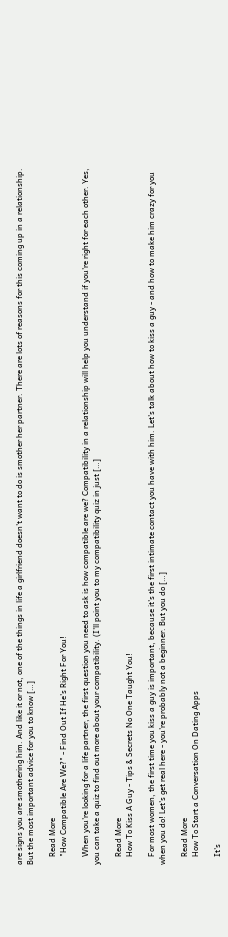are signs you are smothering him. And like it or not, one of the things in life a girlfriend doesn't want to do is smother her partner. There are lots of reasons for this coming up in a relationship. But the most important advice for you to know […]

    Read More
    "How Compatible Are We?" - Find Out If He's Right For You!

    When you're looking for a life partner, the first question you need to ask is how compatible are we? Compatibility in a relationship will help you understand if you're right for each other. Yes, you can take a quiz to find out more about your compatibility. (I'll point you to my compatibility quiz in just […]

    Read More
    How To Kiss A Guy - Tips & Secrets No One Taught You!

    For most women, the first time you kiss a guy is important, because it's the first intimate contact you have with him. Let's talk about how to kiss a guy - and how to make him crazy for you when you do! Let's get real here - you're probably not a beginner. But you do […]

    Read More
    How To Start a Conversation On Dating Apps

    It's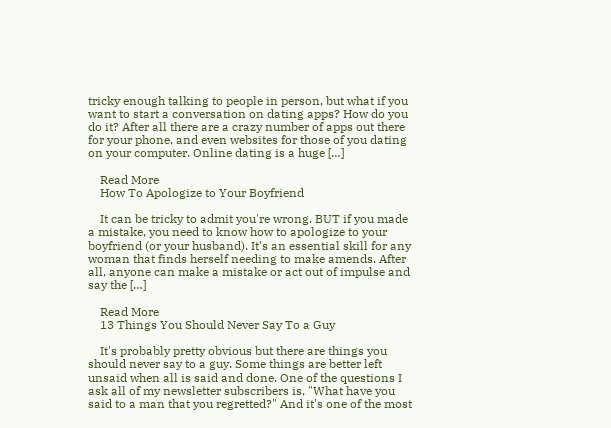tricky enough talking to people in person, but what if you want to start a conversation on dating apps? How do you do it? After all there are a crazy number of apps out there for your phone, and even websites for those of you dating on your computer. Online dating is a huge […]

    Read More
    How To Apologize to Your Boyfriend

    It can be tricky to admit you're wrong. BUT if you made a mistake, you need to know how to apologize to your boyfriend (or your husband). It's an essential skill for any woman that finds herself needing to make amends. After all, anyone can make a mistake or act out of impulse and say the […]

    Read More
    13 Things You Should Never Say To a Guy

    It's probably pretty obvious but there are things you should never say to a guy. Some things are better left unsaid when all is said and done. One of the questions I ask all of my newsletter subscribers is, "What have you said to a man that you regretted?" And it's one of the most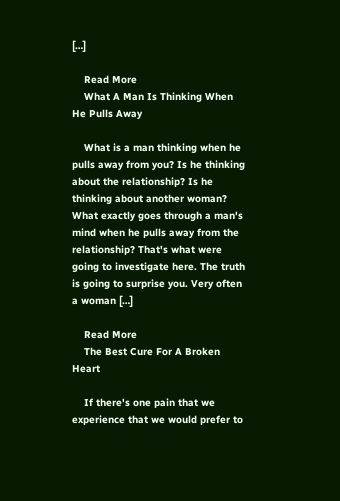[…]

    Read More
    What A Man Is Thinking When He Pulls Away

    What is a man thinking when he pulls away from you? Is he thinking about the relationship? Is he thinking about another woman? What exactly goes through a man's mind when he pulls away from the relationship? That's what were going to investigate here. The truth is going to surprise you. Very often a woman […]

    Read More
    The Best Cure For A Broken Heart

    If there's one pain that we experience that we would prefer to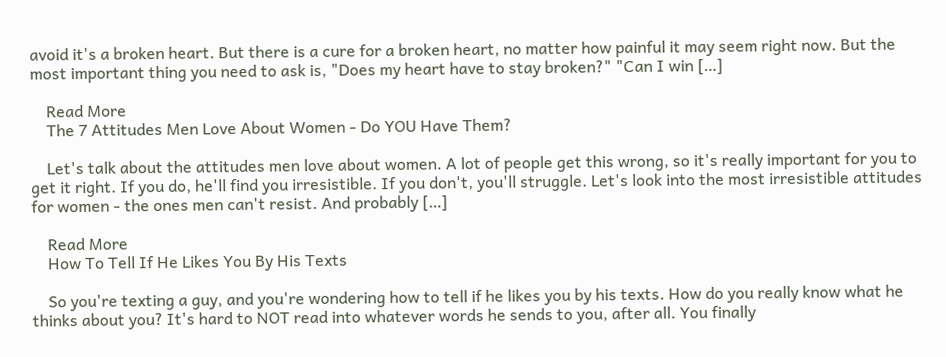avoid it's a broken heart. But there is a cure for a broken heart, no matter how painful it may seem right now. But the most important thing you need to ask is, "Does my heart have to stay broken?" "Can I win […]

    Read More
    The 7 Attitudes Men Love About Women - Do YOU Have Them?

    Let's talk about the attitudes men love about women. A lot of people get this wrong, so it's really important for you to get it right. If you do, he'll find you irresistible. If you don't, you'll struggle. Let's look into the most irresistible attitudes for women - the ones men can't resist. And probably […]

    Read More
    How To Tell If He Likes You By His Texts

    So you're texting a guy, and you're wondering how to tell if he likes you by his texts. How do you really know what he thinks about you? It's hard to NOT read into whatever words he sends to you, after all. You finally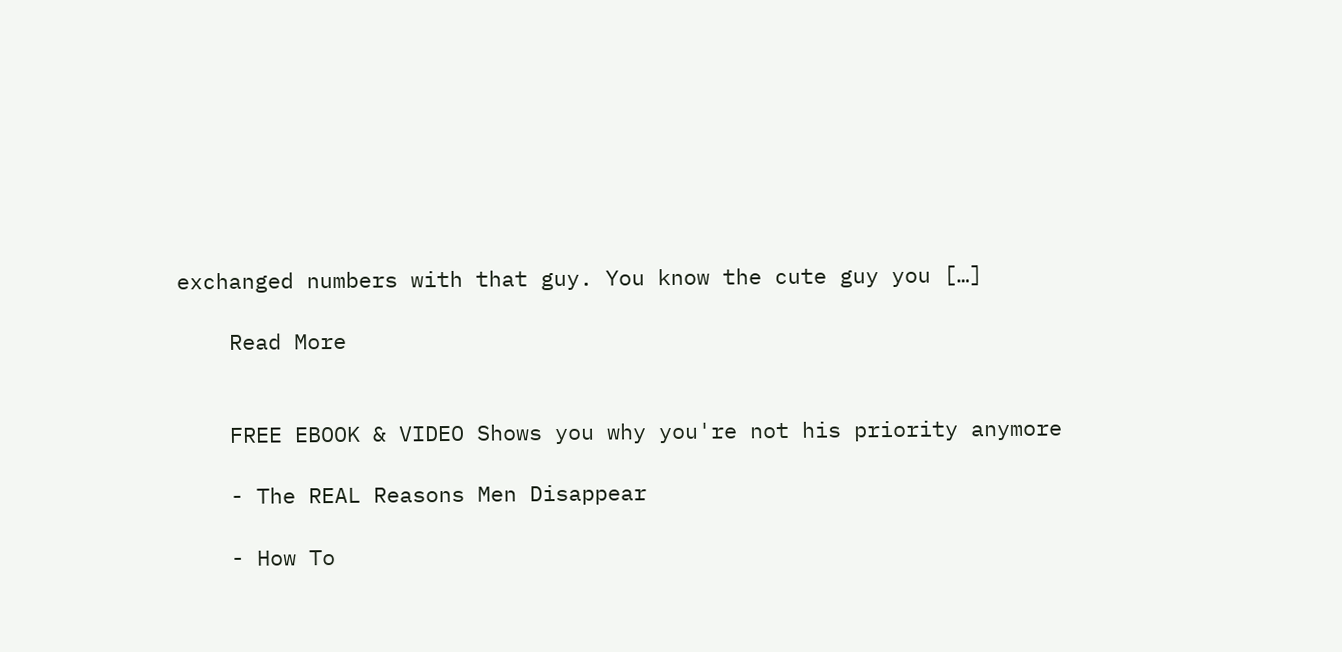exchanged numbers with that guy. You know the cute guy you […]

    Read More


    FREE EBOOK & VIDEO Shows you why you're not his priority anymore

    - The REAL Reasons Men Disappear

    - How To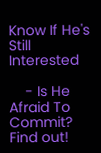Know If He's Still Interested

    - Is He Afraid To Commit? Find out!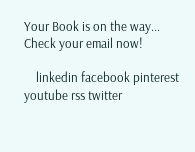Your Book is on the way... Check your email now!

    linkedin facebook pinterest youtube rss twitter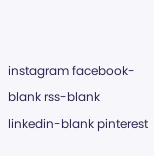instagram facebook-blank rss-blank linkedin-blank pinterest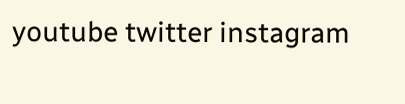youtube twitter instagram